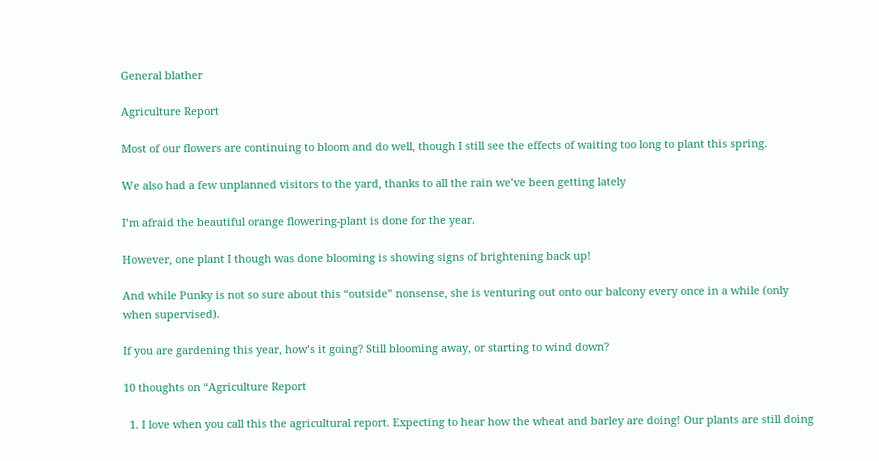General blather

Agriculture Report

Most of our flowers are continuing to bloom and do well, though I still see the effects of waiting too long to plant this spring.

We also had a few unplanned visitors to the yard, thanks to all the rain we’ve been getting lately

I’m afraid the beautiful orange flowering-plant is done for the year.

However, one plant I though was done blooming is showing signs of brightening back up!

And while Punky is not so sure about this “outside” nonsense, she is venturing out onto our balcony every once in a while (only when supervised).

If you are gardening this year, how’s it going? Still blooming away, or starting to wind down?

10 thoughts on “Agriculture Report

  1. I love when you call this the agricultural report. Expecting to hear how the wheat and barley are doing! Our plants are still doing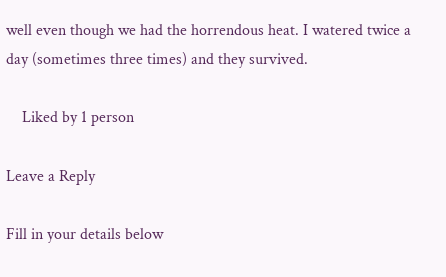well even though we had the horrendous heat. I watered twice a day (sometimes three times) and they survived.

    Liked by 1 person

Leave a Reply

Fill in your details below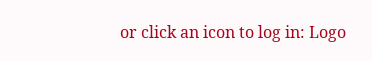or click an icon to log in: Logo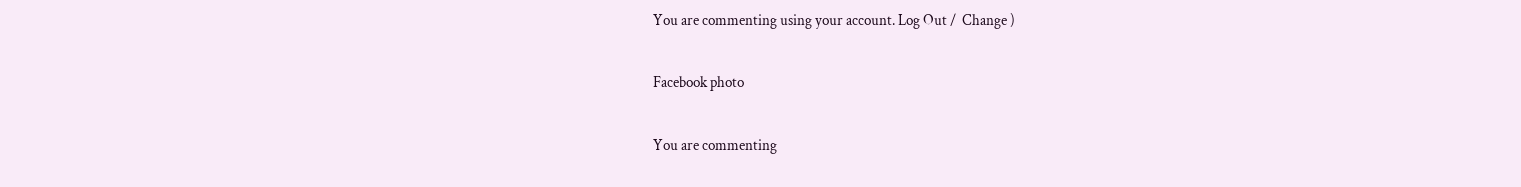You are commenting using your account. Log Out /  Change )

Facebook photo

You are commenting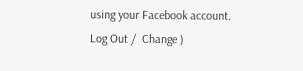using your Facebook account. Log Out /  Change )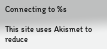Connecting to %s

This site uses Akismet to reduce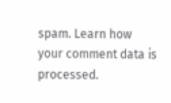spam. Learn how your comment data is processed.